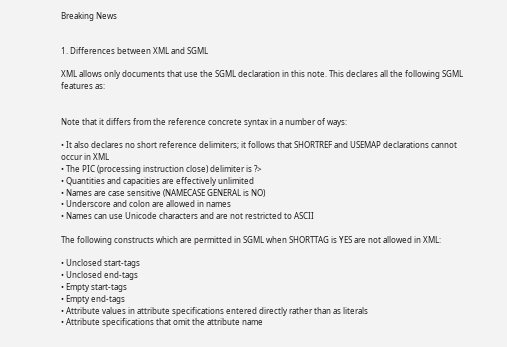Breaking News


1. Differences between XML and SGML

XML allows only documents that use the SGML declaration in this note. This declares all the following SGML features as:


Note that it differs from the reference concrete syntax in a number of ways:

• It also declares no short reference delimiters; it follows that SHORTREF and USEMAP declarations cannot occur in XML
• The PIC (processing instruction close) delimiter is ?>
• Quantities and capacities are effectively unlimited
• Names are case sensitive (NAMECASE GENERAL is NO)
• Underscore and colon are allowed in names
• Names can use Unicode characters and are not restricted to ASCII

The following constructs which are permitted in SGML when SHORTTAG is YES are not allowed in XML:

• Unclosed start-tags
• Unclosed end-tags
• Empty start-tags
• Empty end-tags
• Attribute values in attribute specifications entered directly rather than as literals
• Attribute specifications that omit the attribute name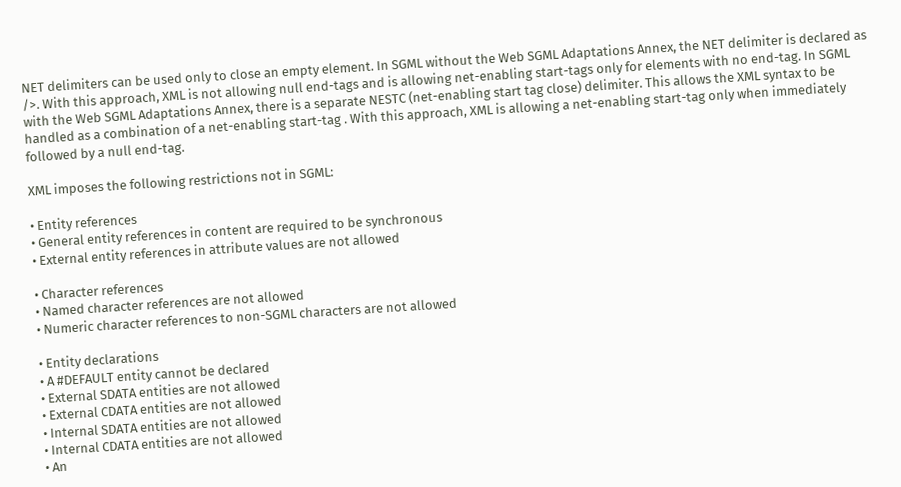NET delimiters can be used only to close an empty element. In SGML without the Web SGML Adaptations Annex, the NET delimiter is declared as />. With this approach, XML is not allowing null end-tags and is allowing net-enabling start-tags only for elements with no end-tag. In SGML with the Web SGML Adaptations Annex, there is a separate NESTC (net-enabling start tag close) delimiter. This allows the XML syntax to be handled as a combination of a net-enabling start-tag . With this approach, XML is allowing a net-enabling start-tag only when immediately followed by a null end-tag.

XML imposes the following restrictions not in SGML:

• Entity references
• General entity references in content are required to be synchronous
• External entity references in attribute values are not allowed

• Character references
• Named character references are not allowed
• Numeric character references to non-SGML characters are not allowed

• Entity declarations
• A #DEFAULT entity cannot be declared
• External SDATA entities are not allowed
• External CDATA entities are not allowed
• Internal SDATA entities are not allowed
• Internal CDATA entities are not allowed
• An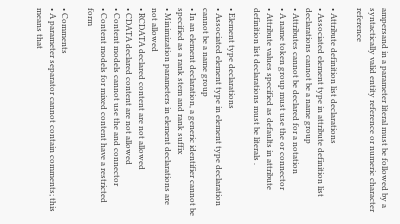ampersand in a parameter literal must be followed by a syntactically valid entity reference or numeric character reference

• Attribute definition list declarations
• Associated element type in attribute definition list declarations cannot be a name group
• Attributes cannot be declared for a notation
• A name token group must use the or connector
• Attribute values specified as defaults in attribute definition list declarations must be literals .

• Element type declarations
• Associated element type in element type declaration cannot be a name group
• In an element declaration, a generic identifier cannot be specified as a rank stem and rank suffix
• Minimization parameters in element declarations are not allowed
• RCDATA declared content are not allowed
• CDATA declared content are not allowed
• Content models cannot use the and connector
• Content models for mixed content have a restricted form

• Comments
• A parameter separator cannot contain comments; this means that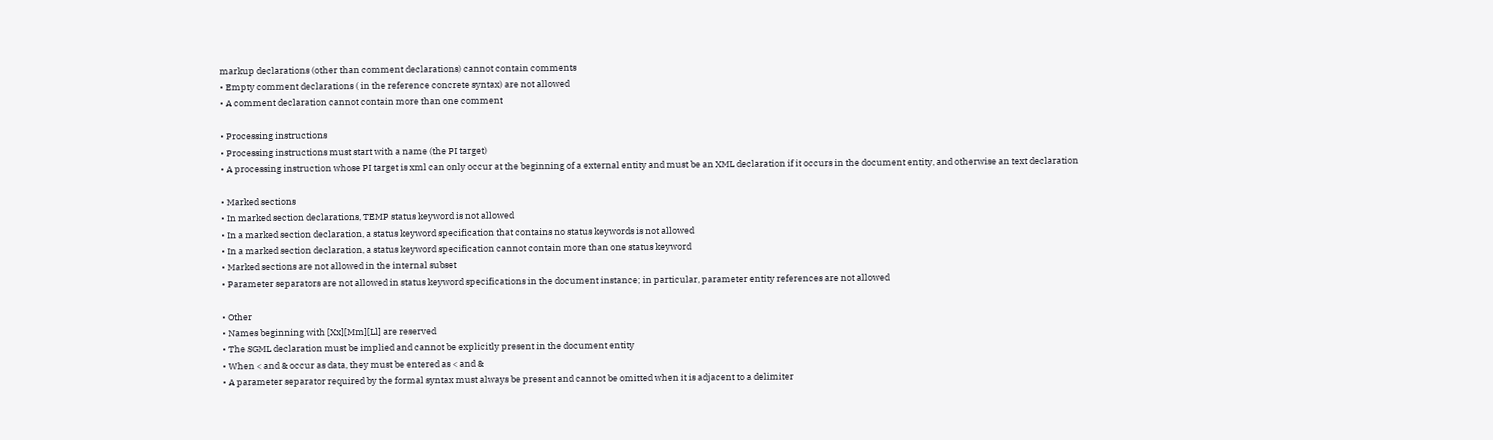markup declarations (other than comment declarations) cannot contain comments
• Empty comment declarations ( in the reference concrete syntax) are not allowed
• A comment declaration cannot contain more than one comment

• Processing instructions
• Processing instructions must start with a name (the PI target)
• A processing instruction whose PI target is xml can only occur at the beginning of a external entity and must be an XML declaration if it occurs in the document entity, and otherwise an text declaration

• Marked sections
• In marked section declarations, TEMP status keyword is not allowed
• In a marked section declaration, a status keyword specification that contains no status keywords is not allowed
• In a marked section declaration, a status keyword specification cannot contain more than one status keyword
• Marked sections are not allowed in the internal subset
• Parameter separators are not allowed in status keyword specifications in the document instance; in particular, parameter entity references are not allowed

• Other
• Names beginning with [Xx][Mm][Ll] are reserved
• The SGML declaration must be implied and cannot be explicitly present in the document entity
• When < and & occur as data, they must be entered as < and &
• A parameter separator required by the formal syntax must always be present and cannot be omitted when it is adjacent to a delimiter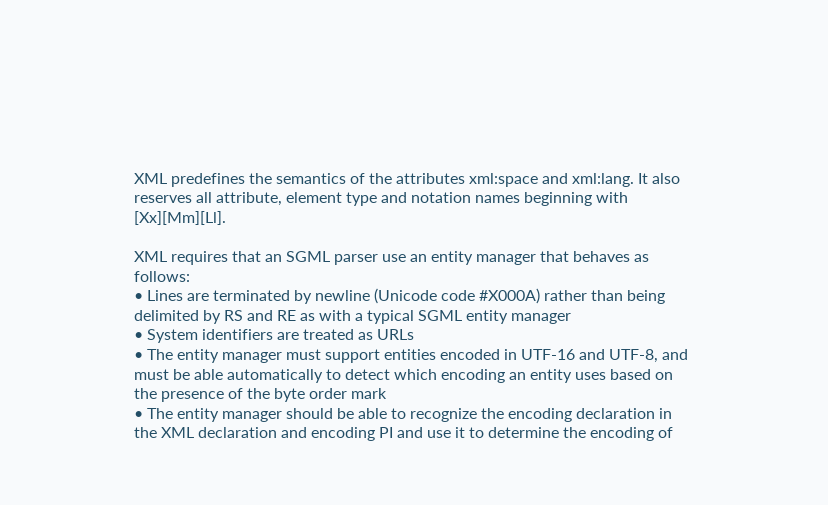XML predefines the semantics of the attributes xml:space and xml:lang. It also reserves all attribute, element type and notation names beginning with [Xx][Mm][Ll].

XML requires that an SGML parser use an entity manager that behaves as follows:
• Lines are terminated by newline (Unicode code #X000A) rather than being delimited by RS and RE as with a typical SGML entity manager
• System identifiers are treated as URLs
• The entity manager must support entities encoded in UTF-16 and UTF-8, and must be able automatically to detect which encoding an entity uses based on the presence of the byte order mark
• The entity manager should be able to recognize the encoding declaration in the XML declaration and encoding PI and use it to determine the encoding of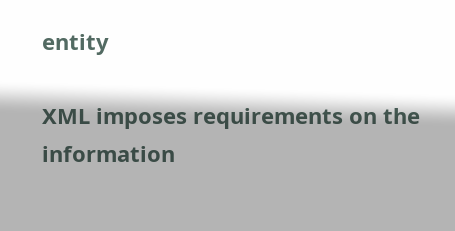entity

XML imposes requirements on the information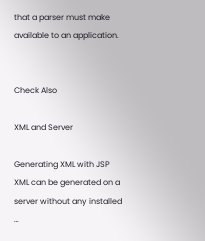that a parser must make available to an application.


Check Also

XML and Server

Generating XML with JSP   XML can be generated on a server without any installed …